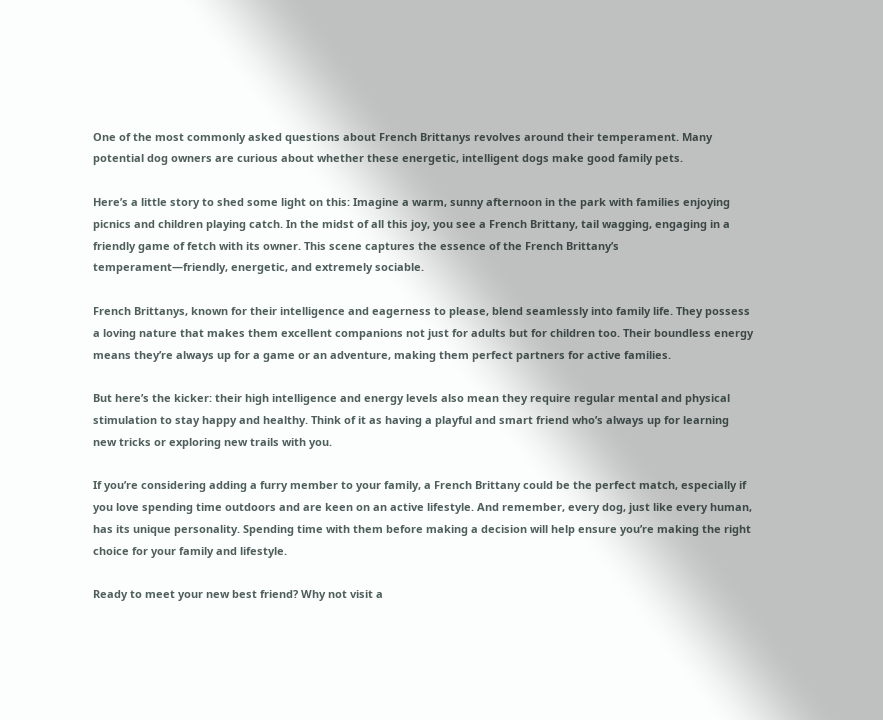One of the most commonly asked questions about French Brittanys revolves around their temperament. Many potential dog owners are curious about whether these energetic, intelligent dogs make good family pets.

Here’s a little story to shed some light on this: Imagine a warm, sunny afternoon in the park with families enjoying picnics and children playing catch. In the midst of all this joy, you see a French Brittany, tail wagging, engaging in a friendly game of fetch with its owner. This scene captures the essence of the French Brittany’s temperament—friendly, energetic, and extremely sociable.

French Brittanys, known for their intelligence and eagerness to please, blend seamlessly into family life. They possess a loving nature that makes them excellent companions not just for adults but for children too. Their boundless energy means they’re always up for a game or an adventure, making them perfect partners for active families.

But here’s the kicker: their high intelligence and energy levels also mean they require regular mental and physical stimulation to stay happy and healthy. Think of it as having a playful and smart friend who’s always up for learning new tricks or exploring new trails with you.

If you’re considering adding a furry member to your family, a French Brittany could be the perfect match, especially if you love spending time outdoors and are keen on an active lifestyle. And remember, every dog, just like every human, has its unique personality. Spending time with them before making a decision will help ensure you’re making the right choice for your family and lifestyle.

Ready to meet your new best friend? Why not visit a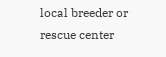local breeder or rescue center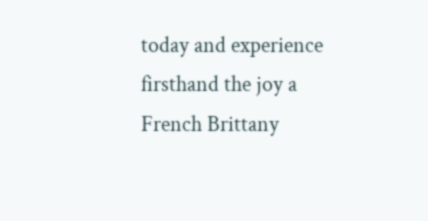today and experience firsthand the joy a French Brittany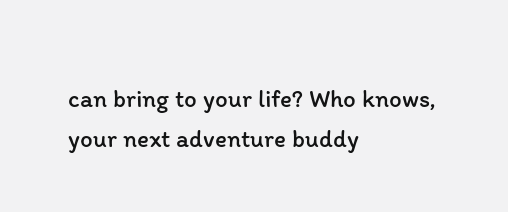can bring to your life? Who knows, your next adventure buddy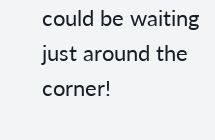could be waiting just around the corner!